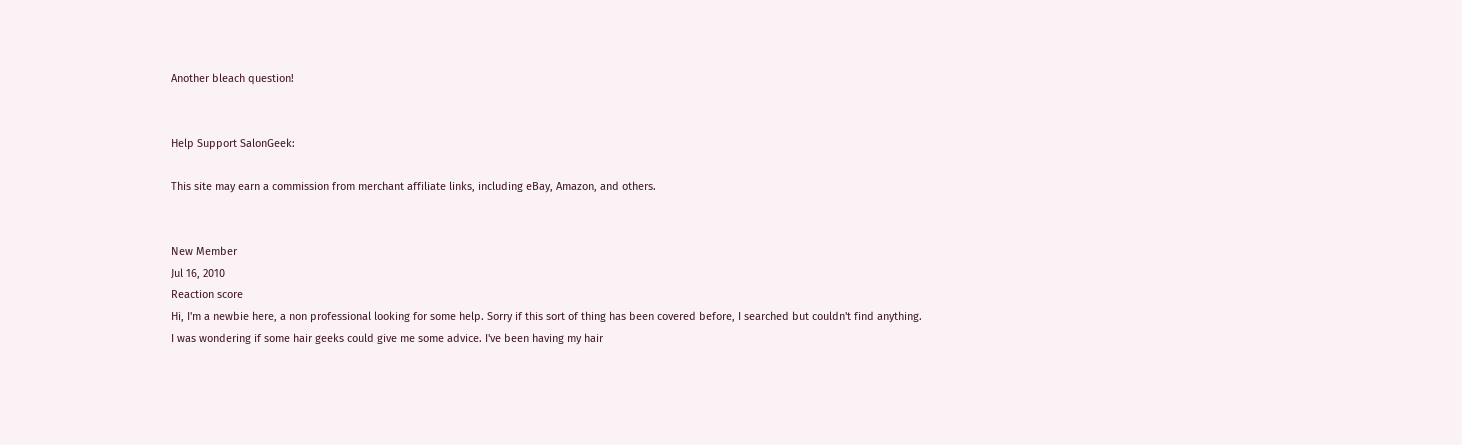Another bleach question!


Help Support SalonGeek:

This site may earn a commission from merchant affiliate links, including eBay, Amazon, and others.


New Member
Jul 16, 2010
Reaction score
Hi, I'm a newbie here, a non professional looking for some help. Sorry if this sort of thing has been covered before, I searched but couldn't find anything.
I was wondering if some hair geeks could give me some advice. I've been having my hair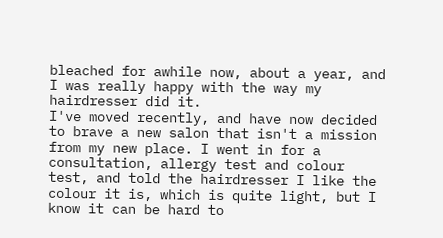bleached for awhile now, about a year, and I was really happy with the way my hairdresser did it.
I've moved recently, and have now decided to brave a new salon that isn't a mission from my new place. I went in for a consultation, allergy test and colour test, and told the hairdresser I like the colour it is, which is quite light, but I know it can be hard to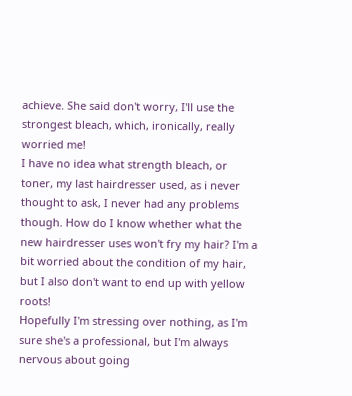achieve. She said don't worry, I'll use the strongest bleach, which, ironically, really worried me!
I have no idea what strength bleach, or toner, my last hairdresser used, as i never thought to ask, I never had any problems though. How do I know whether what the new hairdresser uses won't fry my hair? I'm a bit worried about the condition of my hair, but I also don't want to end up with yellow roots!
Hopefully I'm stressing over nothing, as I'm sure she's a professional, but I'm always nervous about going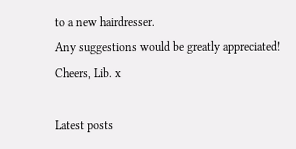to a new hairdresser.
Any suggestions would be greatly appreciated!
Cheers, Lib. x

Latest posts